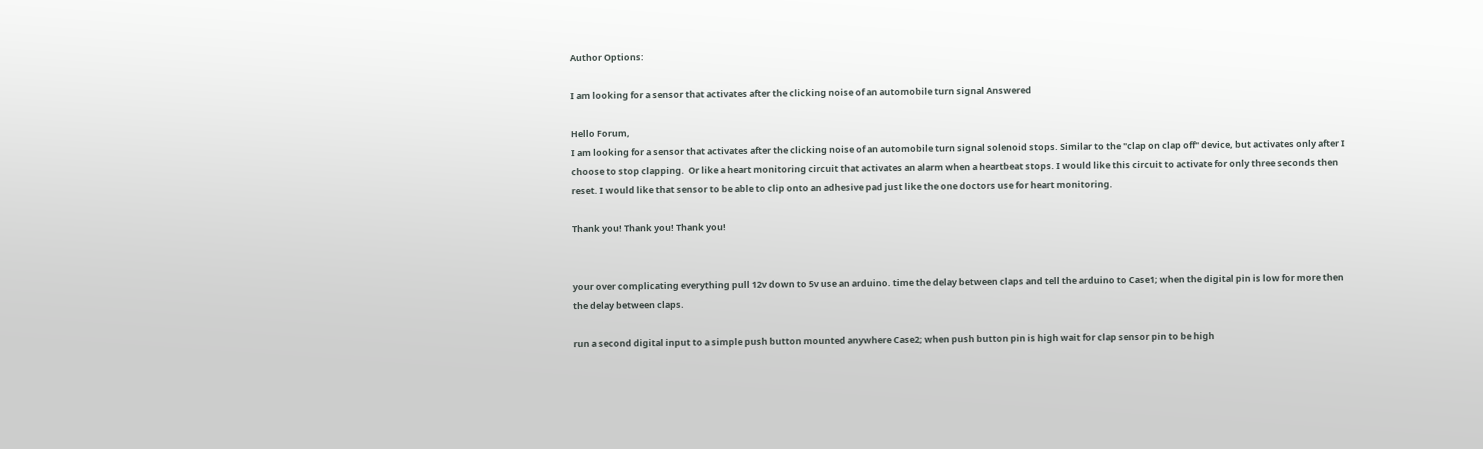Author Options:

I am looking for a sensor that activates after the clicking noise of an automobile turn signal Answered

Hello Forum,
I am looking for a sensor that activates after the clicking noise of an automobile turn signal solenoid stops. Similar to the "clap on clap off" device, but activates only after I choose to stop clapping.  Or like a heart monitoring circuit that activates an alarm when a heartbeat stops. I would like this circuit to activate for only three seconds then reset. I would like that sensor to be able to clip onto an adhesive pad just like the one doctors use for heart monitoring.

Thank you! Thank you! Thank you!


your over complicating everything pull 12v down to 5v use an arduino. time the delay between claps and tell the arduino to Case1; when the digital pin is low for more then the delay between claps.

run a second digital input to a simple push button mounted anywhere Case2; when push button pin is high wait for clap sensor pin to be high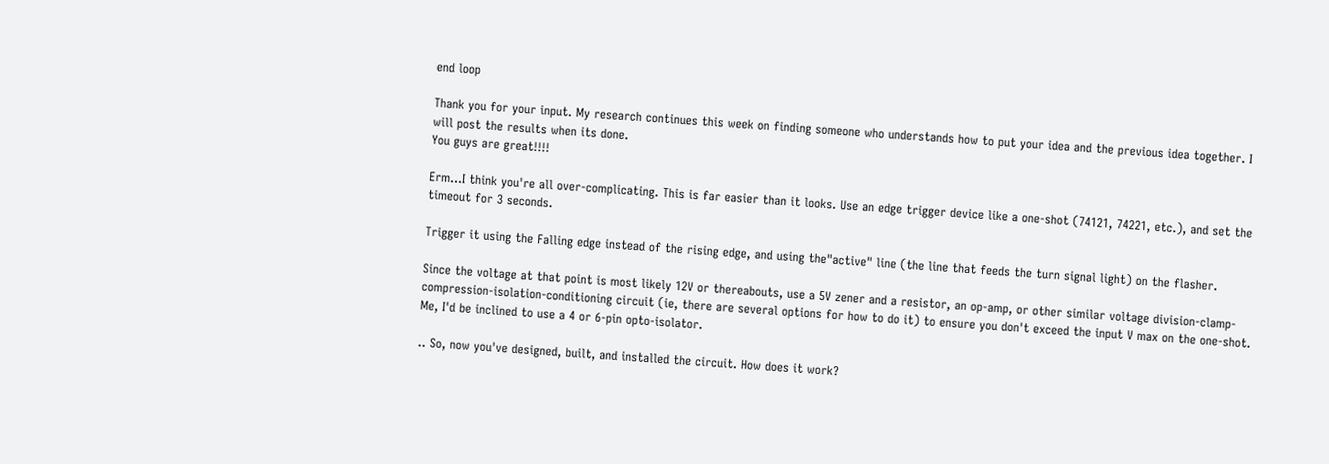end loop

Thank you for your input. My research continues this week on finding someone who understands how to put your idea and the previous idea together. I will post the results when its done.
You guys are great!!!!

Erm...I think you're all over-complicating. This is far easier than it looks. Use an edge trigger device like a one-shot (74121, 74221, etc.), and set the timeout for 3 seconds.

Trigger it using the Falling edge instead of the rising edge, and using the"active" line (the line that feeds the turn signal light) on the flasher.

Since the voltage at that point is most likely 12V or thereabouts, use a 5V zener and a resistor, an op-amp, or other similar voltage division-clamp-compression-isolation-conditioning circuit (ie, there are several options for how to do it) to ensure you don't exceed the input V max on the one-shot. Me, I'd be inclined to use a 4 or 6-pin opto-isolator.

.. So, now you've designed, built, and installed the circuit. How does it work?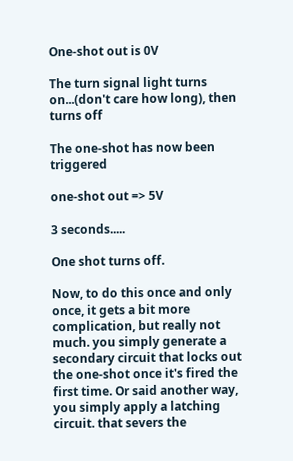One-shot out is 0V

The turn signal light turns on...(don't care how long), then turns off

The one-shot has now been triggered

one-shot out => 5V

3 seconds.....

One shot turns off.

Now, to do this once and only once, it gets a bit more complication, but really not much. you simply generate a secondary circuit that locks out the one-shot once it's fired the first time. Or said another way, you simply apply a latching circuit. that severs the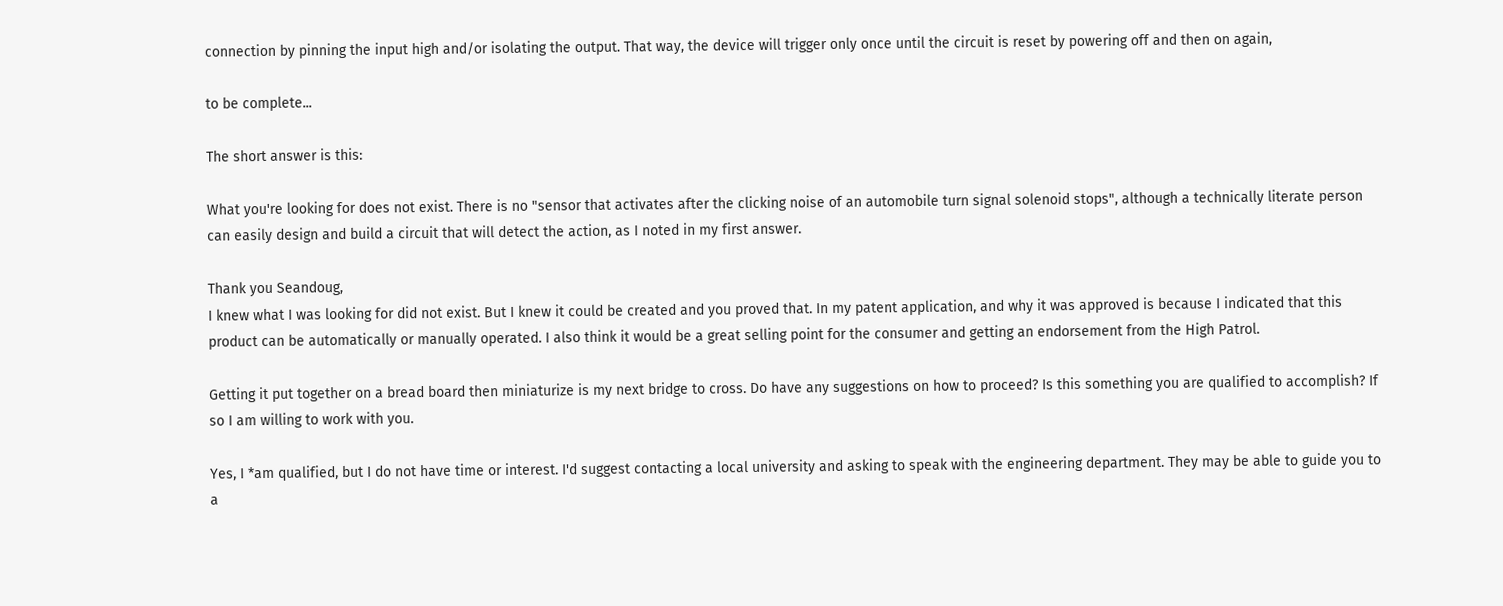connection by pinning the input high and/or isolating the output. That way, the device will trigger only once until the circuit is reset by powering off and then on again,

to be complete...

The short answer is this:

What you're looking for does not exist. There is no "sensor that activates after the clicking noise of an automobile turn signal solenoid stops", although a technically literate person can easily design and build a circuit that will detect the action, as I noted in my first answer.

Thank you Seandoug,
I knew what I was looking for did not exist. But I knew it could be created and you proved that. In my patent application, and why it was approved is because I indicated that this product can be automatically or manually operated. I also think it would be a great selling point for the consumer and getting an endorsement from the High Patrol.

Getting it put together on a bread board then miniaturize is my next bridge to cross. Do have any suggestions on how to proceed? Is this something you are qualified to accomplish? If so I am willing to work with you.

Yes, I *am qualified, but I do not have time or interest. I'd suggest contacting a local university and asking to speak with the engineering department. They may be able to guide you to a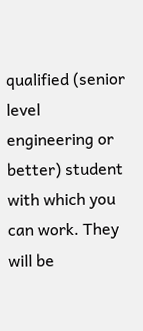qualified (senior level engineering or better) student with which you can work. They will be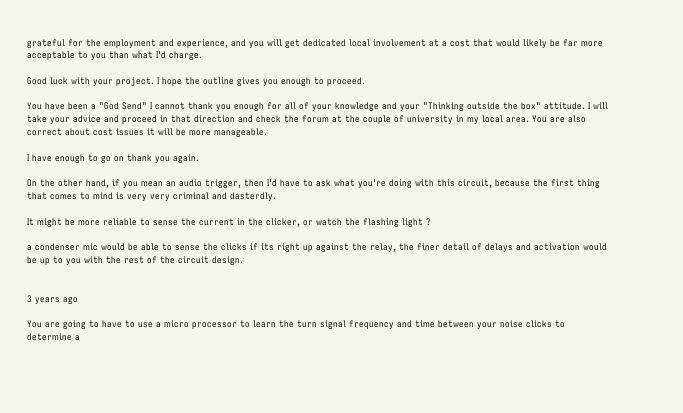grateful for the employment and experience, and you will get dedicated local involvement at a cost that would likely be far more acceptable to you than what I'd charge.

Good luck with your project. I hope the outline gives you enough to proceed.

You have been a "God Send" I cannot thank you enough for all of your knowledge and your "Thinking outside the box" attitude. I will take your advice and proceed in that direction and check the forum at the couple of university in my local area. You are also correct about cost issues it will be more manageable.

I have enough to go on thank you again.

On the other hand, if you mean an audio trigger, then I'd have to ask what you're doing with this circuit, because the first thing that comes to mind is very very criminal and dasterdly.

It might be more reliable to sense the current in the clicker, or watch the flashing light ?

a condenser mic would be able to sense the clicks if its right up against the relay, the finer detail of delays and activation would be up to you with the rest of the circuit design.


3 years ago

You are going to have to use a micro processor to learn the turn signal frequency and time between your noise clicks to determine a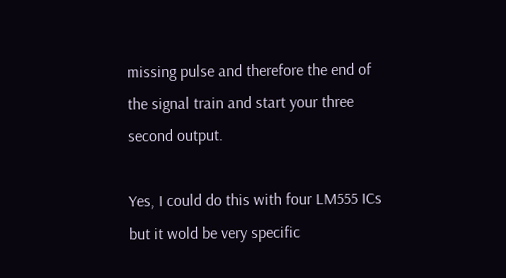missing pulse and therefore the end of the signal train and start your three second output.

Yes, I could do this with four LM555 ICs but it wold be very specific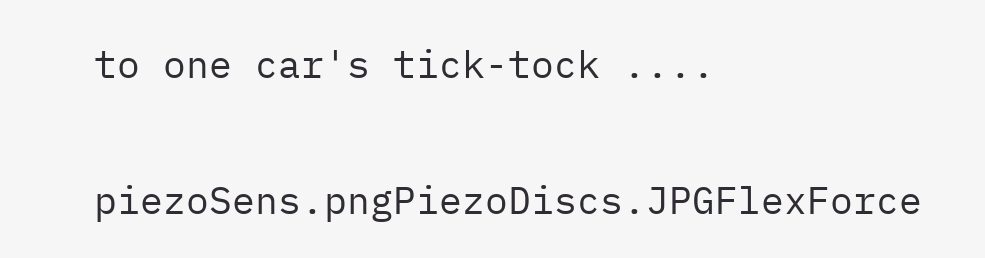to one car's tick-tock ....

piezoSens.pngPiezoDiscs.JPGFlexForce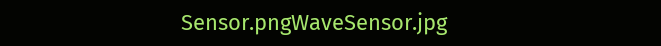Sensor.pngWaveSensor.jpg